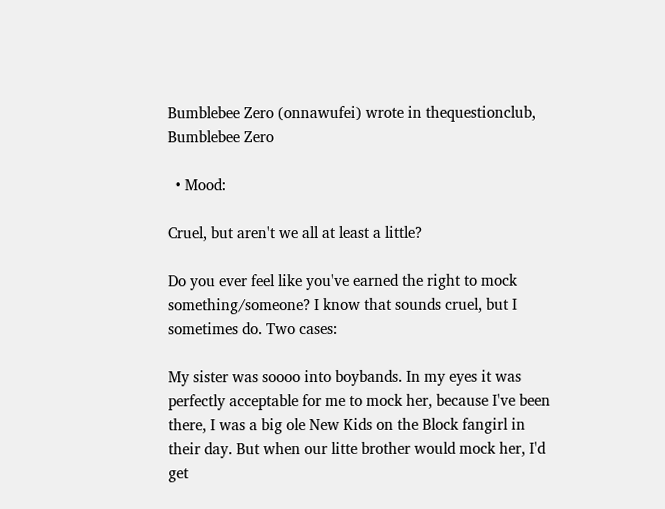Bumblebee Zero (onnawufei) wrote in thequestionclub,
Bumblebee Zero

  • Mood:

Cruel, but aren't we all at least a little?

Do you ever feel like you've earned the right to mock something/someone? I know that sounds cruel, but I sometimes do. Two cases:

My sister was soooo into boybands. In my eyes it was perfectly acceptable for me to mock her, because I've been there, I was a big ole New Kids on the Block fangirl in their day. But when our litte brother would mock her, I'd get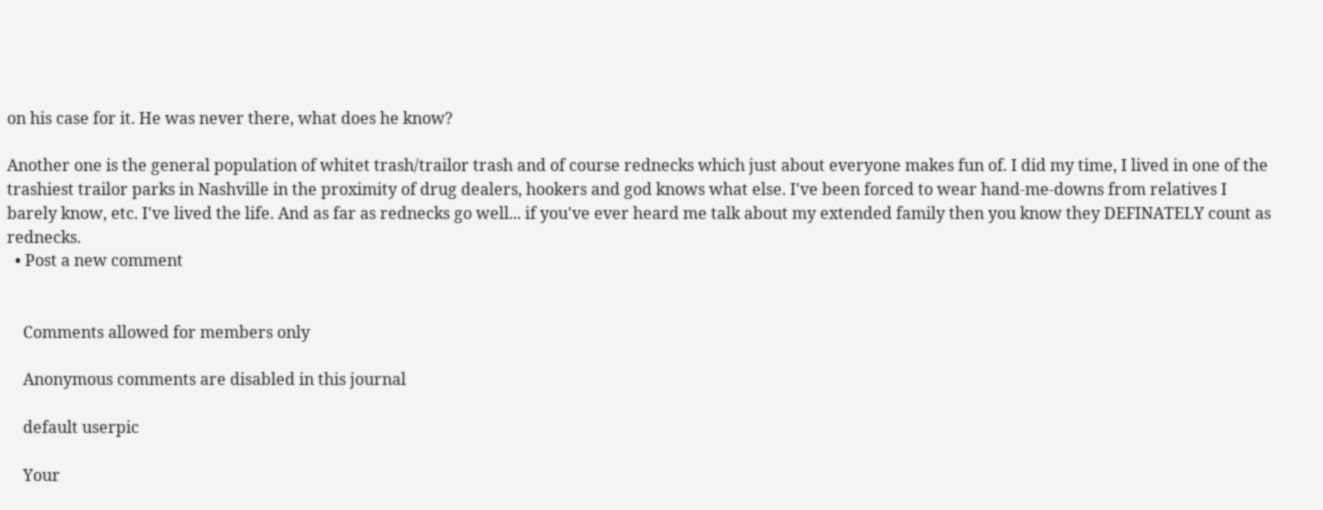on his case for it. He was never there, what does he know?

Another one is the general population of whitet trash/trailor trash and of course rednecks which just about everyone makes fun of. I did my time, I lived in one of the trashiest trailor parks in Nashville in the proximity of drug dealers, hookers and god knows what else. I've been forced to wear hand-me-downs from relatives I barely know, etc. I've lived the life. And as far as rednecks go well... if you've ever heard me talk about my extended family then you know they DEFINATELY count as rednecks.
  • Post a new comment


    Comments allowed for members only

    Anonymous comments are disabled in this journal

    default userpic

    Your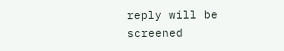reply will be screened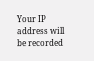Your IP address will be recorded